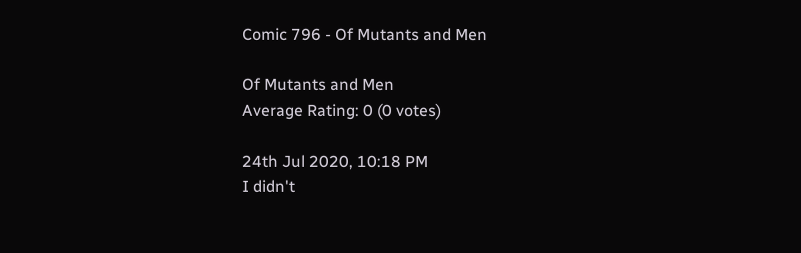Comic 796 - Of Mutants and Men

Of Mutants and Men
Average Rating: 0 (0 votes)

24th Jul 2020, 10:18 PM
I didn't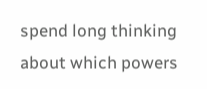spend long thinking about which powers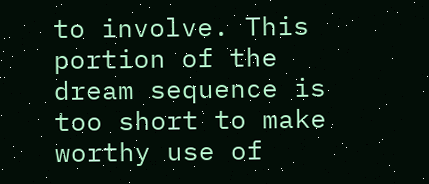to involve. This portion of the dream sequence is too short to make worthy use of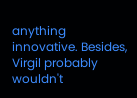anything innovative. Besides, Virgil probably wouldn't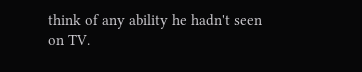think of any ability he hadn't seen on TV.